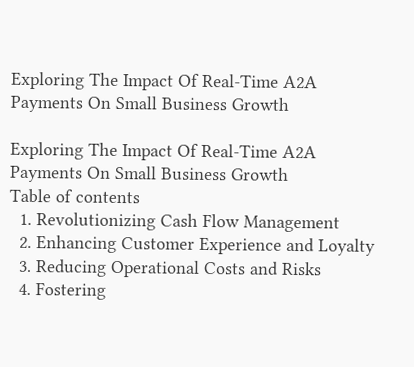Exploring The Impact Of Real-Time A2A Payments On Small Business Growth

Exploring The Impact Of Real-Time A2A Payments On Small Business Growth
Table of contents
  1. Revolutionizing Cash Flow Management
  2. Enhancing Customer Experience and Loyalty
  3. Reducing Operational Costs and Risks
  4. Fostering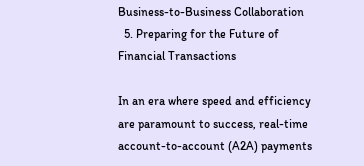Business-to-Business Collaboration
  5. Preparing for the Future of Financial Transactions

In an era where speed and efficiency are paramount to success, real-time account-to-account (A2A) payments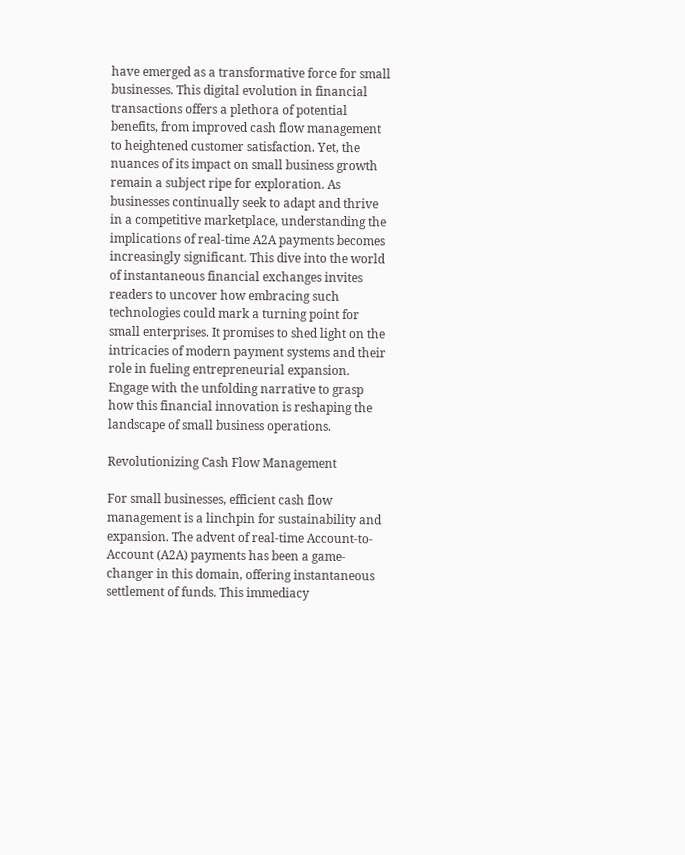have emerged as a transformative force for small businesses. This digital evolution in financial transactions offers a plethora of potential benefits, from improved cash flow management to heightened customer satisfaction. Yet, the nuances of its impact on small business growth remain a subject ripe for exploration. As businesses continually seek to adapt and thrive in a competitive marketplace, understanding the implications of real-time A2A payments becomes increasingly significant. This dive into the world of instantaneous financial exchanges invites readers to uncover how embracing such technologies could mark a turning point for small enterprises. It promises to shed light on the intricacies of modern payment systems and their role in fueling entrepreneurial expansion. Engage with the unfolding narrative to grasp how this financial innovation is reshaping the landscape of small business operations.

Revolutionizing Cash Flow Management

For small businesses, efficient cash flow management is a linchpin for sustainability and expansion. The advent of real-time Account-to-Account (A2A) payments has been a game-changer in this domain, offering instantaneous settlement of funds. This immediacy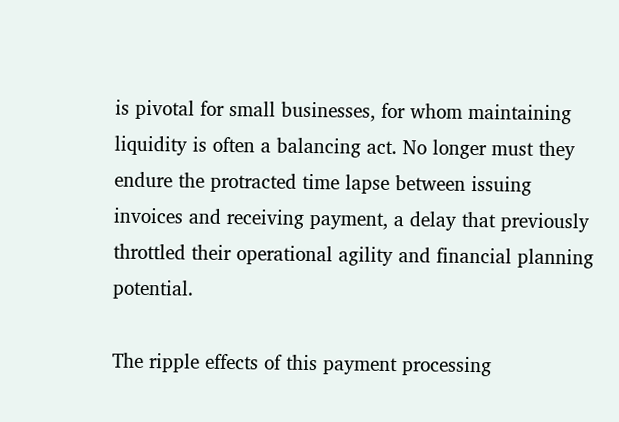is pivotal for small businesses, for whom maintaining liquidity is often a balancing act. No longer must they endure the protracted time lapse between issuing invoices and receiving payment, a delay that previously throttled their operational agility and financial planning potential.

The ripple effects of this payment processing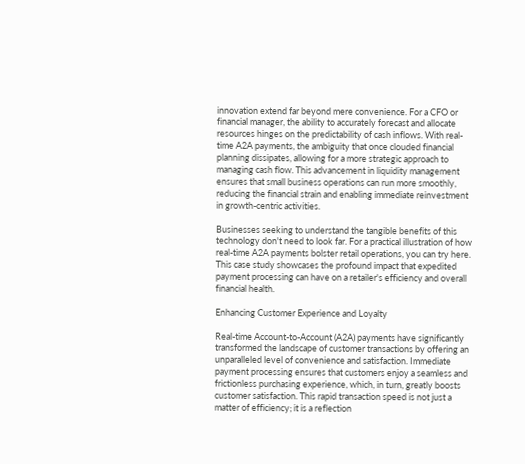innovation extend far beyond mere convenience. For a CFO or financial manager, the ability to accurately forecast and allocate resources hinges on the predictability of cash inflows. With real-time A2A payments, the ambiguity that once clouded financial planning dissipates, allowing for a more strategic approach to managing cash flow. This advancement in liquidity management ensures that small business operations can run more smoothly, reducing the financial strain and enabling immediate reinvestment in growth-centric activities.

Businesses seeking to understand the tangible benefits of this technology don't need to look far. For a practical illustration of how real-time A2A payments bolster retail operations, you can try here. This case study showcases the profound impact that expedited payment processing can have on a retailer's efficiency and overall financial health.

Enhancing Customer Experience and Loyalty

Real-time Account-to-Account (A2A) payments have significantly transformed the landscape of customer transactions by offering an unparalleled level of convenience and satisfaction. Immediate payment processing ensures that customers enjoy a seamless and frictionless purchasing experience, which, in turn, greatly boosts customer satisfaction. This rapid transaction speed is not just a matter of efficiency; it is a reflection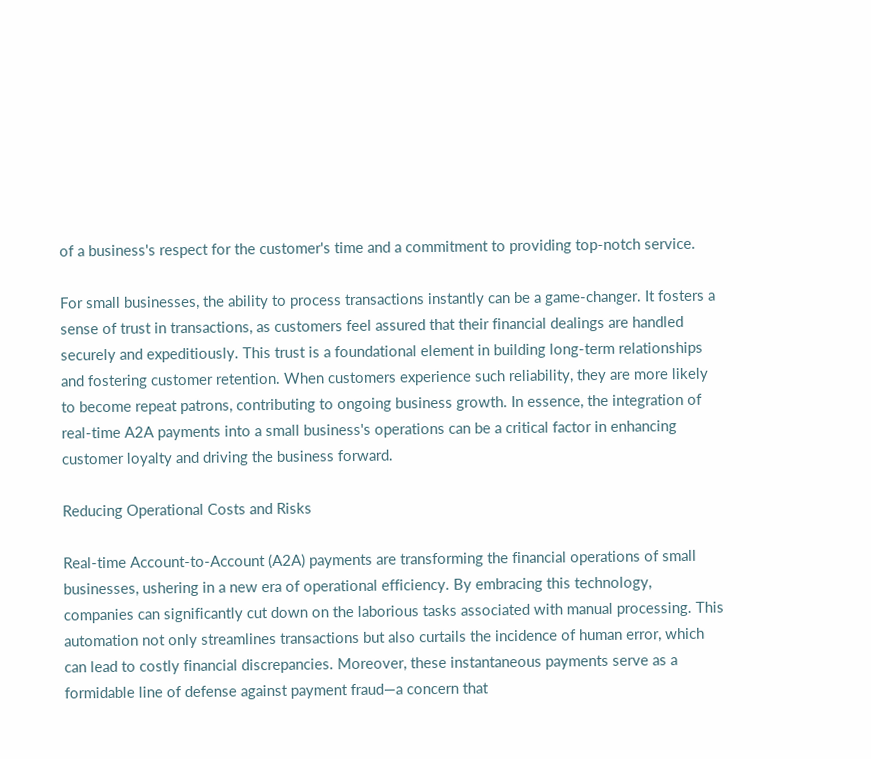of a business's respect for the customer's time and a commitment to providing top-notch service.

For small businesses, the ability to process transactions instantly can be a game-changer. It fosters a sense of trust in transactions, as customers feel assured that their financial dealings are handled securely and expeditiously. This trust is a foundational element in building long-term relationships and fostering customer retention. When customers experience such reliability, they are more likely to become repeat patrons, contributing to ongoing business growth. In essence, the integration of real-time A2A payments into a small business's operations can be a critical factor in enhancing customer loyalty and driving the business forward.

Reducing Operational Costs and Risks

Real-time Account-to-Account (A2A) payments are transforming the financial operations of small businesses, ushering in a new era of operational efficiency. By embracing this technology, companies can significantly cut down on the laborious tasks associated with manual processing. This automation not only streamlines transactions but also curtails the incidence of human error, which can lead to costly financial discrepancies. Moreover, these instantaneous payments serve as a formidable line of defense against payment fraud—a concern that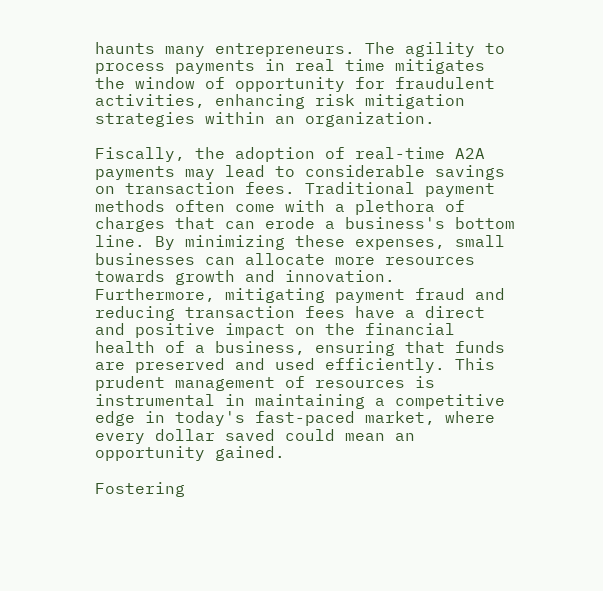haunts many entrepreneurs. The agility to process payments in real time mitigates the window of opportunity for fraudulent activities, enhancing risk mitigation strategies within an organization.

Fiscally, the adoption of real-time A2A payments may lead to considerable savings on transaction fees. Traditional payment methods often come with a plethora of charges that can erode a business's bottom line. By minimizing these expenses, small businesses can allocate more resources towards growth and innovation. Furthermore, mitigating payment fraud and reducing transaction fees have a direct and positive impact on the financial health of a business, ensuring that funds are preserved and used efficiently. This prudent management of resources is instrumental in maintaining a competitive edge in today's fast-paced market, where every dollar saved could mean an opportunity gained.

Fostering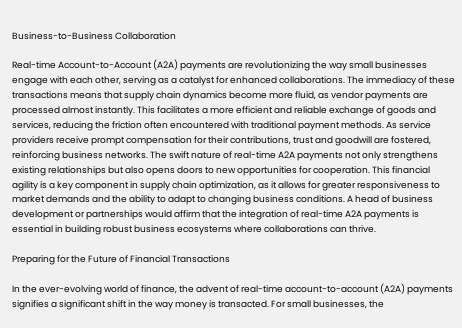Business-to-Business Collaboration

Real-time Account-to-Account (A2A) payments are revolutionizing the way small businesses engage with each other, serving as a catalyst for enhanced collaborations. The immediacy of these transactions means that supply chain dynamics become more fluid, as vendor payments are processed almost instantly. This facilitates a more efficient and reliable exchange of goods and services, reducing the friction often encountered with traditional payment methods. As service providers receive prompt compensation for their contributions, trust and goodwill are fostered, reinforcing business networks. The swift nature of real-time A2A payments not only strengthens existing relationships but also opens doors to new opportunities for cooperation. This financial agility is a key component in supply chain optimization, as it allows for greater responsiveness to market demands and the ability to adapt to changing business conditions. A head of business development or partnerships would affirm that the integration of real-time A2A payments is essential in building robust business ecosystems where collaborations can thrive.

Preparing for the Future of Financial Transactions

In the ever-evolving world of finance, the advent of real-time account-to-account (A2A) payments signifies a significant shift in the way money is transacted. For small businesses, the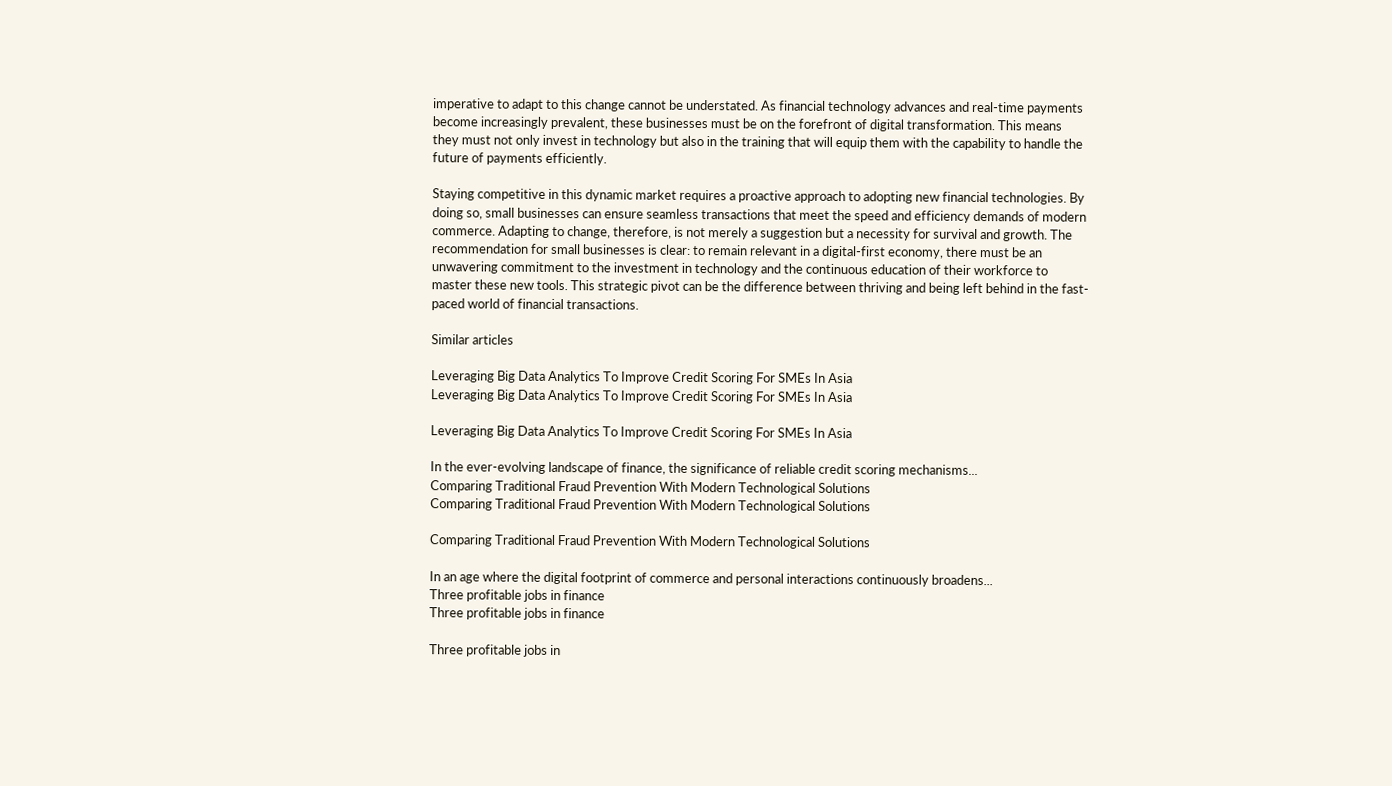imperative to adapt to this change cannot be understated. As financial technology advances and real-time payments become increasingly prevalent, these businesses must be on the forefront of digital transformation. This means they must not only invest in technology but also in the training that will equip them with the capability to handle the future of payments efficiently.

Staying competitive in this dynamic market requires a proactive approach to adopting new financial technologies. By doing so, small businesses can ensure seamless transactions that meet the speed and efficiency demands of modern commerce. Adapting to change, therefore, is not merely a suggestion but a necessity for survival and growth. The recommendation for small businesses is clear: to remain relevant in a digital-first economy, there must be an unwavering commitment to the investment in technology and the continuous education of their workforce to master these new tools. This strategic pivot can be the difference between thriving and being left behind in the fast-paced world of financial transactions.

Similar articles

Leveraging Big Data Analytics To Improve Credit Scoring For SMEs In Asia
Leveraging Big Data Analytics To Improve Credit Scoring For SMEs In Asia

Leveraging Big Data Analytics To Improve Credit Scoring For SMEs In Asia

In the ever-evolving landscape of finance, the significance of reliable credit scoring mechanisms...
Comparing Traditional Fraud Prevention With Modern Technological Solutions
Comparing Traditional Fraud Prevention With Modern Technological Solutions

Comparing Traditional Fraud Prevention With Modern Technological Solutions

In an age where the digital footprint of commerce and personal interactions continuously broadens...
Three profitable jobs in finance
Three profitable jobs in finance

Three profitable jobs in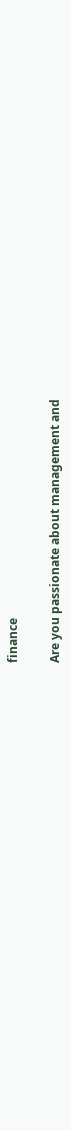finance

Are you passionate about management and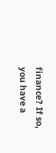finance? If so, you have a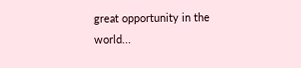great opportunity in the world...